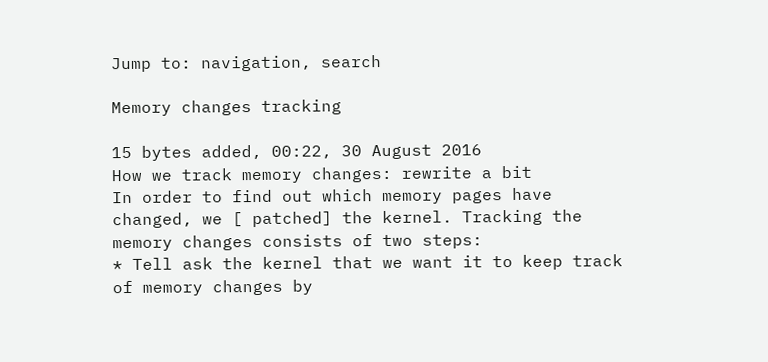Jump to: navigation, search

Memory changes tracking

15 bytes added, 00:22, 30 August 2016
How we track memory changes: rewrite a bit
In order to find out which memory pages have changed, we [ patched] the kernel. Tracking the memory changes consists of two steps:
* Tell ask the kernel that we want it to keep track of memory changes by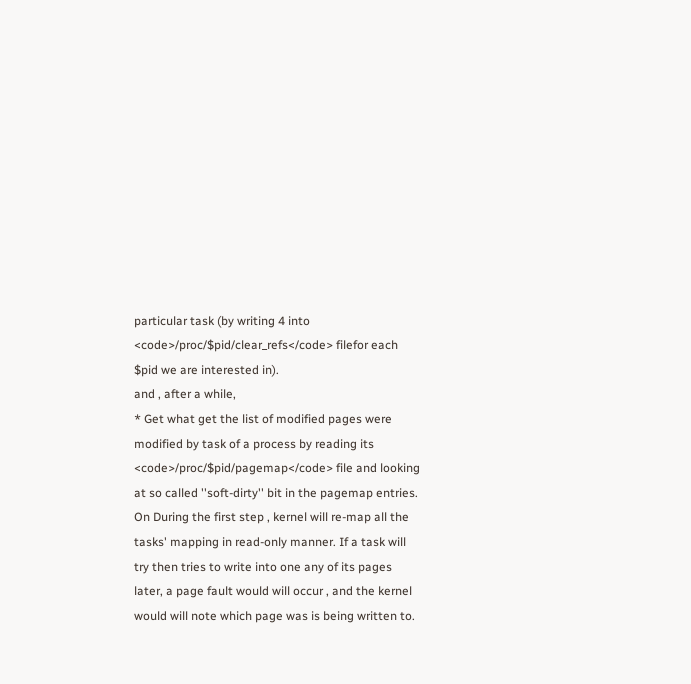particular task (by writing 4 into <code>/proc/$pid/clear_refs</code> filefor each $pid we are interested in).
and , after a while,
* Get what get the list of modified pages were modified by task of a process by reading its <code>/proc/$pid/pagemap</code> file and looking at so called ''soft-dirty'' bit in the pagemap entries.
On During the first step , kernel will re-map all the tasks' mapping in read-only manner. If a task will try then tries to write into one any of its pages later, a page fault would will occur , and the kernel would will note which page was is being written to.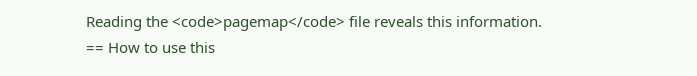Reading the <code>pagemap</code> file reveals this information.
== How to use this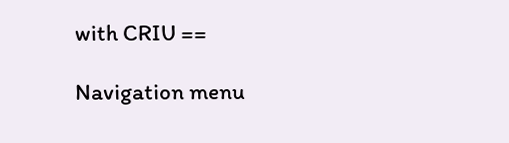with CRIU ==

Navigation menu